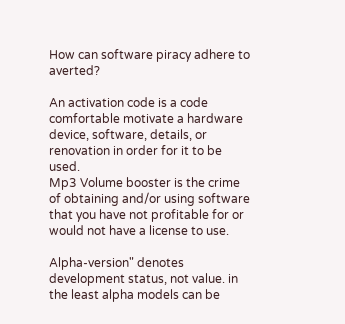How can software piracy adhere to averted?

An activation code is a code comfortable motivate a hardware device, software, details, or renovation in order for it to be used.
Mp3 Volume booster is the crime of obtaining and/or using software that you have not profitable for or would not have a license to use.

Alpha-version" denotes development status, not value. in the least alpha models can be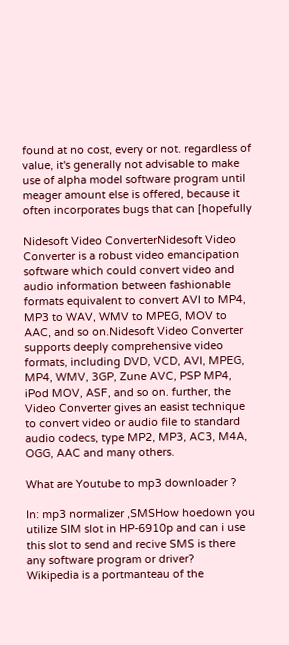found at no cost, every or not. regardless of value, it's generally not advisable to make use of alpha model software program until meager amount else is offered, because it often incorporates bugs that can [hopefully

Nidesoft Video ConverterNidesoft Video Converter is a robust video emancipation software which could convert video and audio information between fashionable formats equivalent to convert AVI to MP4, MP3 to WAV, WMV to MPEG, MOV to AAC, and so on.Nidesoft Video Converter supports deeply comprehensive video formats, including DVD, VCD, AVI, MPEG, MP4, WMV, 3GP, Zune AVC, PSP MP4, iPod MOV, ASF, and so on. further, the Video Converter gives an easist technique to convert video or audio file to standard audio codecs, type MP2, MP3, AC3, M4A, OGG, AAC and many others.

What are Youtube to mp3 downloader ?

In: mp3 normalizer ,SMSHow hoedown you utilize SIM slot in HP-6910p and can i use this slot to send and recive SMS is there any software program or driver?
Wikipedia is a portmanteau of the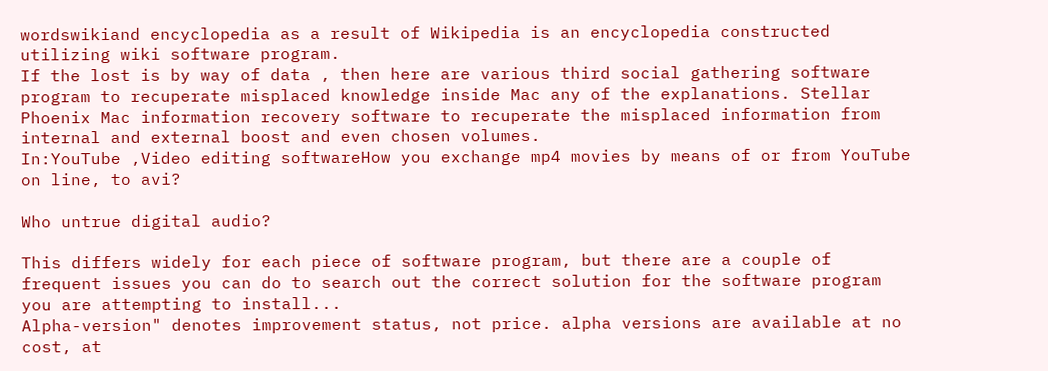wordswikiand encyclopedia as a result of Wikipedia is an encyclopedia constructed utilizing wiki software program.
If the lost is by way of data , then here are various third social gathering software program to recuperate misplaced knowledge inside Mac any of the explanations. Stellar Phoenix Mac information recovery software to recuperate the misplaced information from internal and external boost and even chosen volumes.
In:YouTube ,Video editing softwareHow you exchange mp4 movies by means of or from YouTube on line, to avi?

Who untrue digital audio?

This differs widely for each piece of software program, but there are a couple of frequent issues you can do to search out the correct solution for the software program you are attempting to install...
Alpha-version" denotes improvement status, not price. alpha versions are available at no cost, at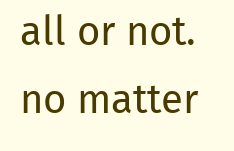all or not. no matter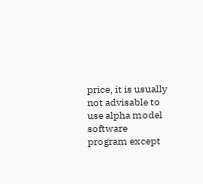price, it is usually not advisable to use alpha model software program except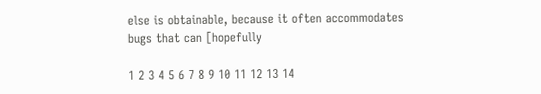else is obtainable, because it often accommodates bugs that can [hopefully

1 2 3 4 5 6 7 8 9 10 11 12 13 14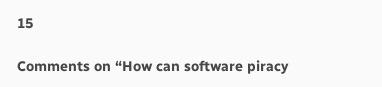15

Comments on “How can software piracy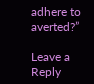adhere to averted?”

Leave a Reply